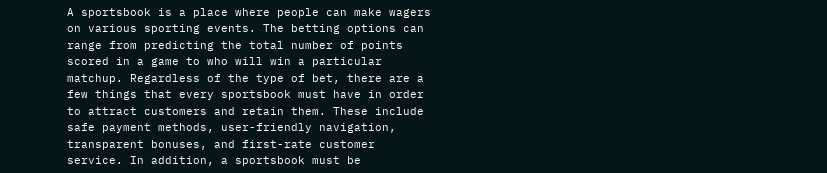A sportsbook is a place where people can make wagers on various sporting events. The betting options can range from predicting the total number of points scored in a game to who will win a particular matchup. Regardless of the type of bet, there are a few things that every sportsbook must have in order to attract customers and retain them. These include safe payment methods, user-friendly navigation, transparent bonuses, and first-rate customer service. In addition, a sportsbook must be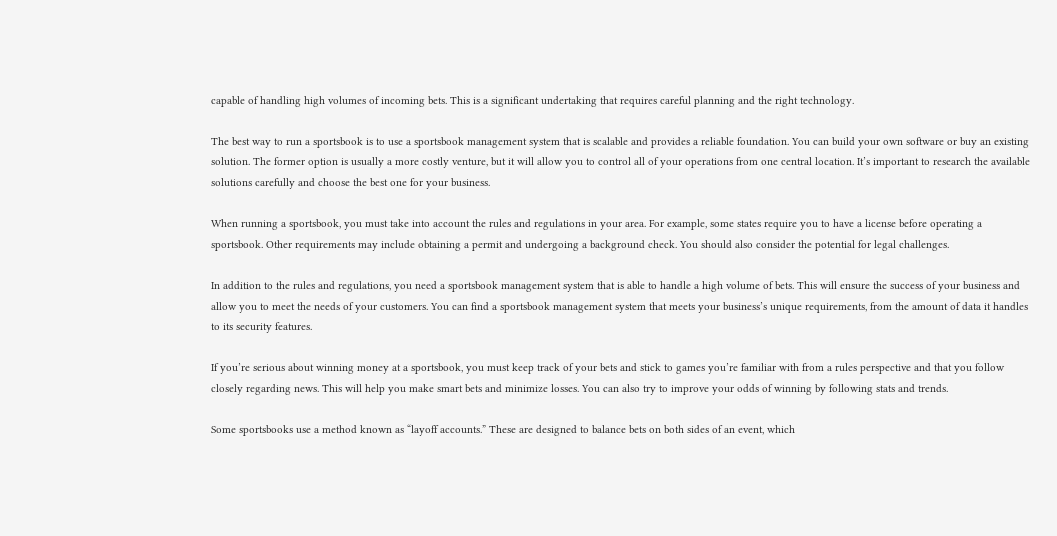capable of handling high volumes of incoming bets. This is a significant undertaking that requires careful planning and the right technology.

The best way to run a sportsbook is to use a sportsbook management system that is scalable and provides a reliable foundation. You can build your own software or buy an existing solution. The former option is usually a more costly venture, but it will allow you to control all of your operations from one central location. It’s important to research the available solutions carefully and choose the best one for your business.

When running a sportsbook, you must take into account the rules and regulations in your area. For example, some states require you to have a license before operating a sportsbook. Other requirements may include obtaining a permit and undergoing a background check. You should also consider the potential for legal challenges.

In addition to the rules and regulations, you need a sportsbook management system that is able to handle a high volume of bets. This will ensure the success of your business and allow you to meet the needs of your customers. You can find a sportsbook management system that meets your business’s unique requirements, from the amount of data it handles to its security features.

If you’re serious about winning money at a sportsbook, you must keep track of your bets and stick to games you’re familiar with from a rules perspective and that you follow closely regarding news. This will help you make smart bets and minimize losses. You can also try to improve your odds of winning by following stats and trends.

Some sportsbooks use a method known as “layoff accounts.” These are designed to balance bets on both sides of an event, which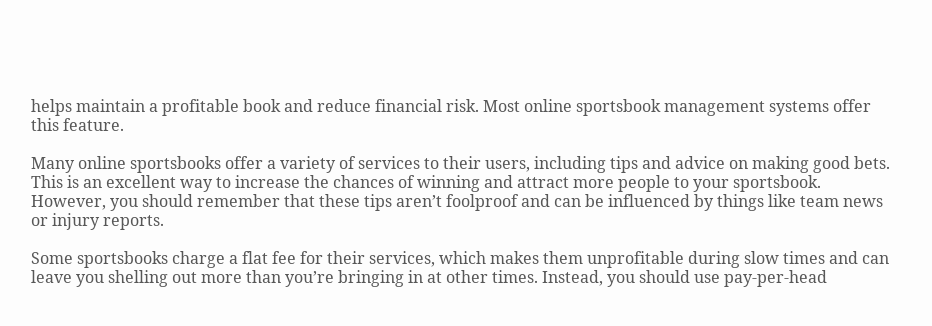helps maintain a profitable book and reduce financial risk. Most online sportsbook management systems offer this feature.

Many online sportsbooks offer a variety of services to their users, including tips and advice on making good bets. This is an excellent way to increase the chances of winning and attract more people to your sportsbook. However, you should remember that these tips aren’t foolproof and can be influenced by things like team news or injury reports.

Some sportsbooks charge a flat fee for their services, which makes them unprofitable during slow times and can leave you shelling out more than you’re bringing in at other times. Instead, you should use pay-per-head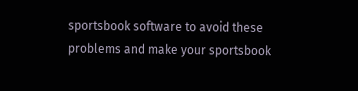sportsbook software to avoid these problems and make your sportsbook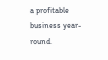a profitable business year-round.